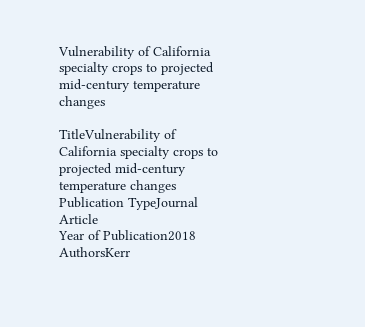Vulnerability of California specialty crops to projected mid-century temperature changes

TitleVulnerability of California specialty crops to projected mid-century temperature changes
Publication TypeJournal Article
Year of Publication2018
AuthorsKerr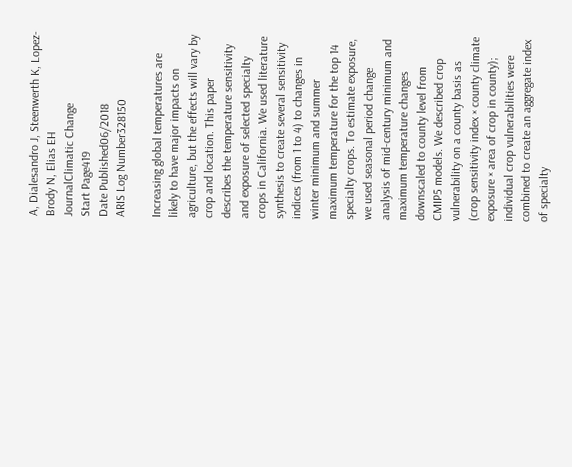A, Dialesandro J, Steenwerth K, Lopez-Brody N, Elias EH
JournalClimatic Change
Start Page419
Date Published06/2018
ARIS Log Number328150

Increasing global temperatures are likely to have major impacts on agriculture, but the effects will vary by crop and location. This paper describes the temperature sensitivity and exposure of selected specialty crops in California. We used literature synthesis to create several sensitivity indices (from 1 to 4) to changes in winter minimum and summer maximum temperature for the top 14 specialty crops. To estimate exposure, we used seasonal period change analysis of mid-century minimum and maximum temperature changes downscaled to county level from CMIP5 models. We described crop vulnerability on a county basis as (crop sensitivity index × county climate exposure × area of crop in county); individual crop vulnerabilities were combined to create an aggregate index of specialty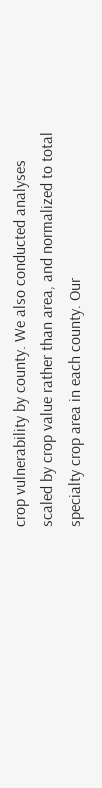crop vulnerability by county. We also conducted analyses scaled by crop value rather than area, and normalized to total specialty crop area in each county. Our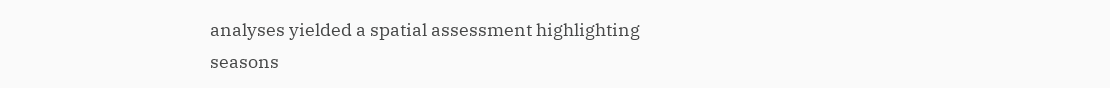analyses yielded a spatial assessment highlighting seasons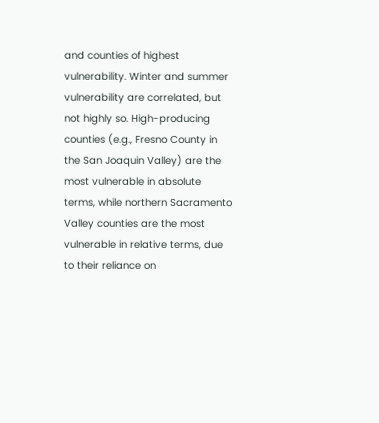and counties of highest vulnerability. Winter and summer vulnerability are correlated, but not highly so. High-producing counties (e.g., Fresno County in the San Joaquin Valley) are the most vulnerable in absolute terms, while northern Sacramento Valley counties are the most vulnerable in relative terms, due to their reliance on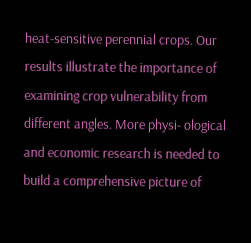heat-sensitive perennial crops. Our results illustrate the importance of examining crop vulnerability from different angles. More physi- ological and economic research is needed to build a comprehensive picture of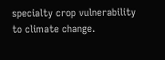specialty crop vulnerability to climate change.